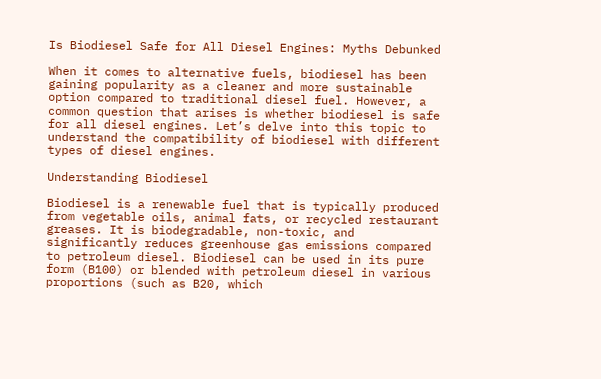Is Biodiesel Safe for All Diesel Engines: Myths Debunked

When it comes to alternative fuels, biodiesel has been gaining popularity as a cleaner and more sustainable option compared to traditional diesel fuel. However, a common question that arises is whether biodiesel is safe for all diesel engines. Let’s delve into this topic to understand the compatibility of biodiesel with different types of diesel engines.

Understanding Biodiesel

Biodiesel is a renewable fuel that is typically produced from vegetable oils, animal fats, or recycled restaurant greases. It is biodegradable, non-toxic, and significantly reduces greenhouse gas emissions compared to petroleum diesel. Biodiesel can be used in its pure form (B100) or blended with petroleum diesel in various proportions (such as B20, which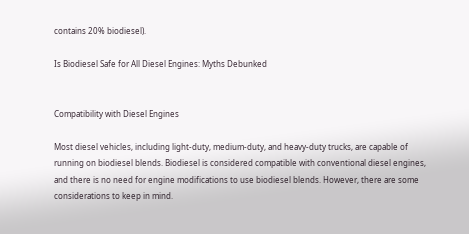contains 20% biodiesel).

Is Biodiesel Safe for All Diesel Engines: Myths Debunked


Compatibility with Diesel Engines

Most diesel vehicles, including light-duty, medium-duty, and heavy-duty trucks, are capable of running on biodiesel blends. Biodiesel is considered compatible with conventional diesel engines, and there is no need for engine modifications to use biodiesel blends. However, there are some considerations to keep in mind.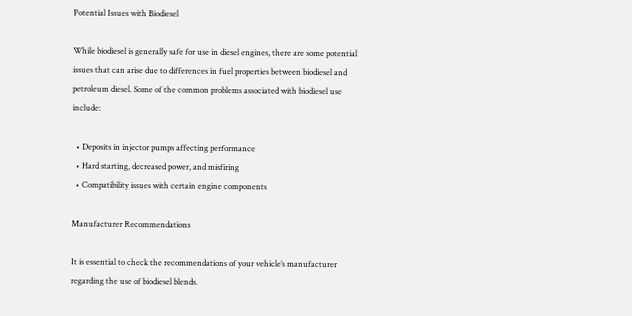Potential Issues with Biodiesel

While biodiesel is generally safe for use in diesel engines, there are some potential issues that can arise due to differences in fuel properties between biodiesel and petroleum diesel. Some of the common problems associated with biodiesel use include:

  • Deposits in injector pumps affecting performance
  • Hard starting, decreased power, and misfiring
  • Compatibility issues with certain engine components

Manufacturer Recommendations

It is essential to check the recommendations of your vehicle’s manufacturer regarding the use of biodiesel blends.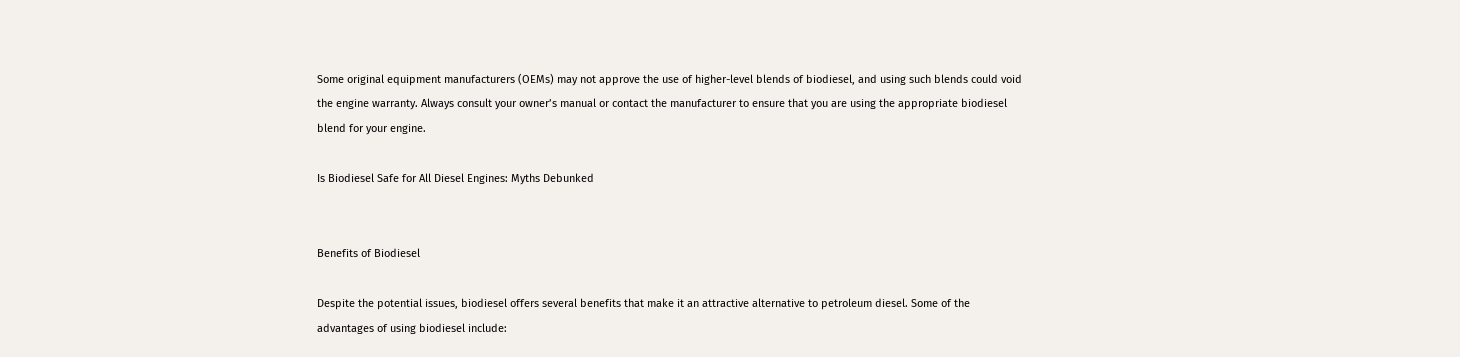Some original equipment manufacturers (OEMs) may not approve the use of higher-level blends of biodiesel, and using such blends could void the engine warranty. Always consult your owner’s manual or contact the manufacturer to ensure that you are using the appropriate biodiesel blend for your engine.

Is Biodiesel Safe for All Diesel Engines: Myths Debunked


Benefits of Biodiesel

Despite the potential issues, biodiesel offers several benefits that make it an attractive alternative to petroleum diesel. Some of the advantages of using biodiesel include: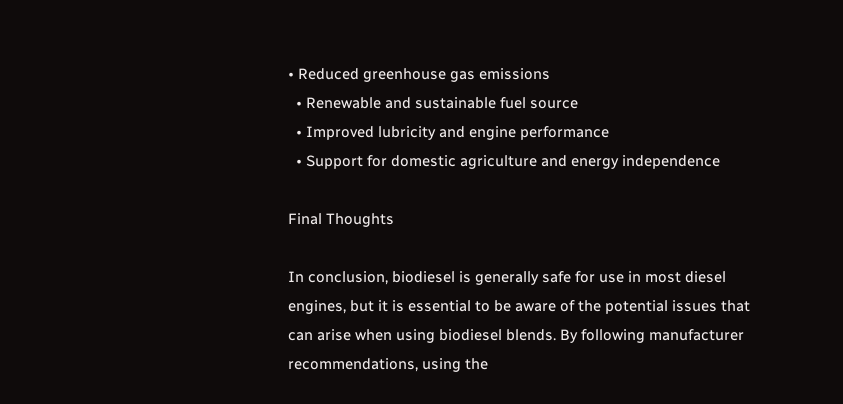• Reduced greenhouse gas emissions
  • Renewable and sustainable fuel source
  • Improved lubricity and engine performance
  • Support for domestic agriculture and energy independence

Final Thoughts

In conclusion, biodiesel is generally safe for use in most diesel engines, but it is essential to be aware of the potential issues that can arise when using biodiesel blends. By following manufacturer recommendations, using the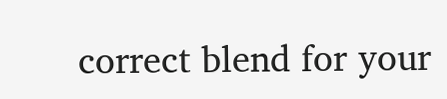correct blend for your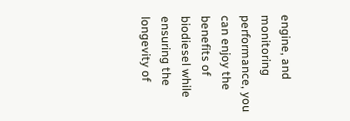engine, and monitoring performance, you can enjoy the benefits of biodiesel while ensuring the longevity of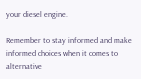your diesel engine.

Remember to stay informed and make informed choices when it comes to alternative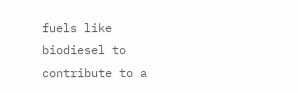fuels like biodiesel to contribute to a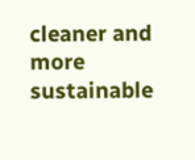cleaner and more sustainable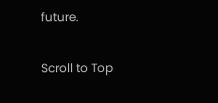future.

Scroll to Top